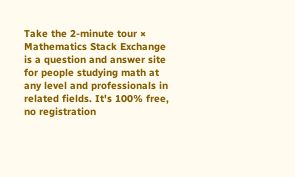Take the 2-minute tour ×
Mathematics Stack Exchange is a question and answer site for people studying math at any level and professionals in related fields. It's 100% free, no registration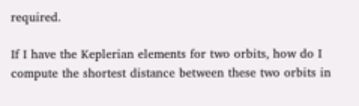required.

If I have the Keplerian elements for two orbits, how do I compute the shortest distance between these two orbits in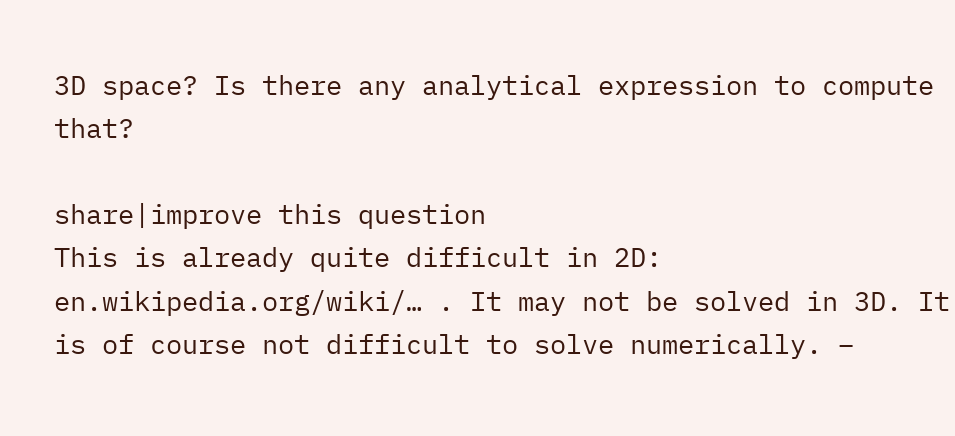3D space? Is there any analytical expression to compute that?

share|improve this question
This is already quite difficult in 2D: en.wikipedia.org/wiki/… . It may not be solved in 3D. It is of course not difficult to solve numerically. –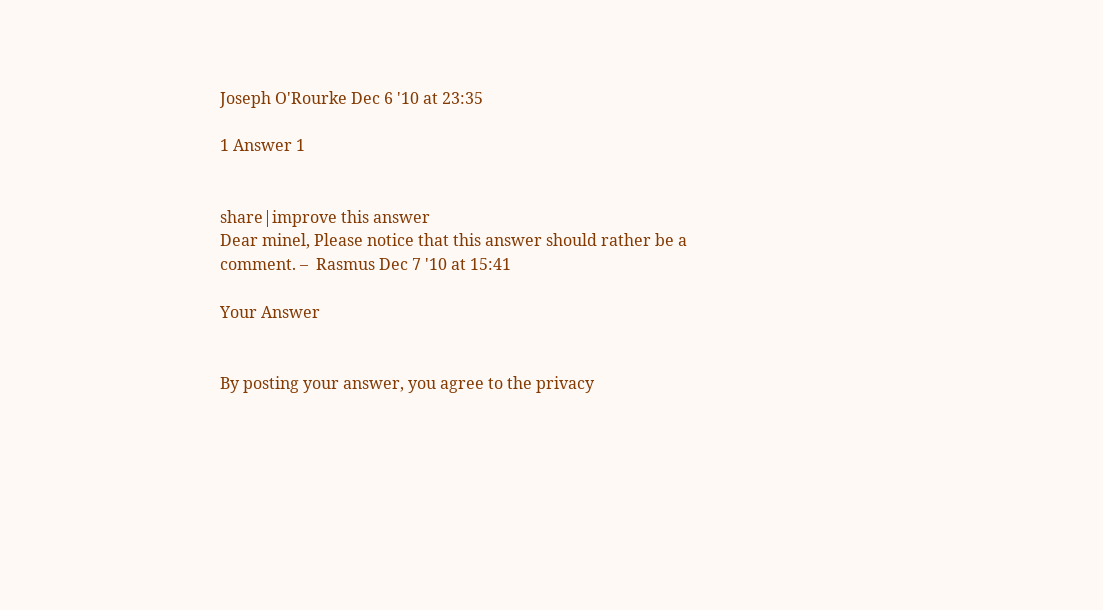Joseph O'Rourke Dec 6 '10 at 23:35

1 Answer 1


share|improve this answer
Dear minel, Please notice that this answer should rather be a comment. –  Rasmus Dec 7 '10 at 15:41

Your Answer


By posting your answer, you agree to the privacy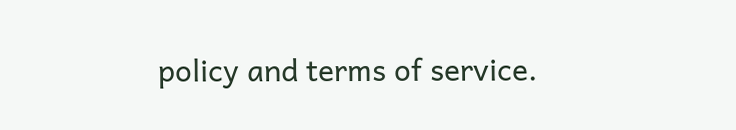policy and terms of service.